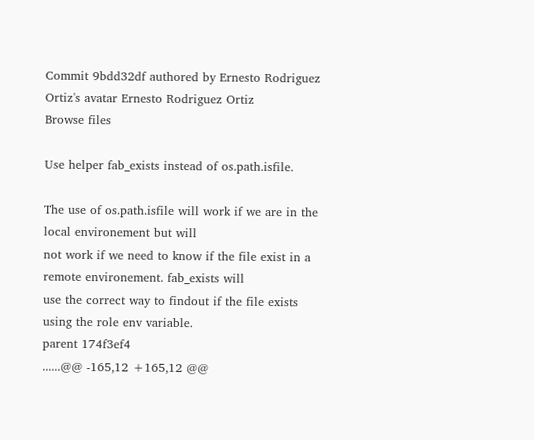Commit 9bdd32df authored by Ernesto Rodriguez Ortiz's avatar Ernesto Rodriguez Ortiz
Browse files

Use helper fab_exists instead of os.path.isfile.

The use of os.path.isfile will work if we are in the local environement but will
not work if we need to know if the file exist in a remote environement. fab_exists will
use the correct way to findout if the file exists using the role env variable.
parent 174f3ef4
......@@ -165,12 +165,12 @@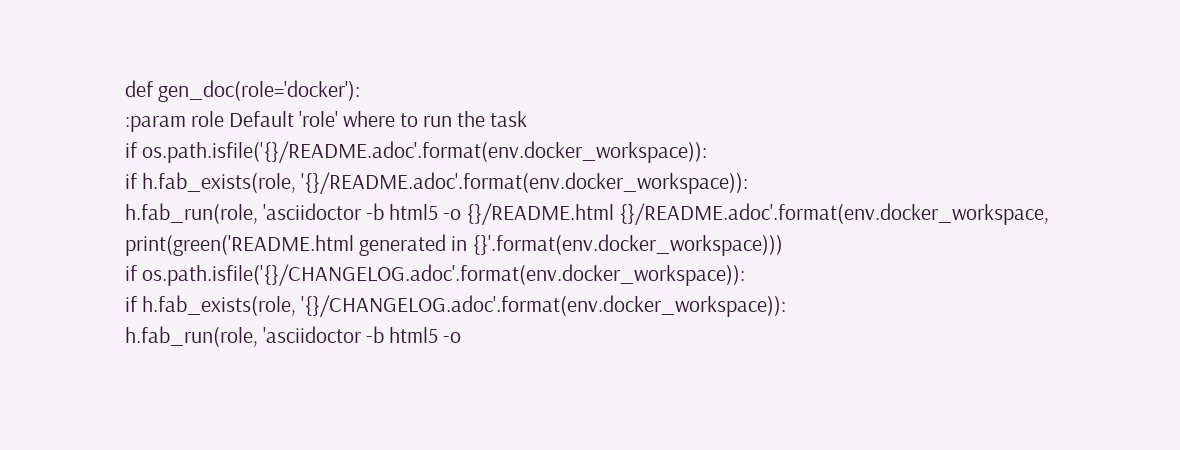def gen_doc(role='docker'):
:param role Default 'role' where to run the task
if os.path.isfile('{}/README.adoc'.format(env.docker_workspace)):
if h.fab_exists(role, '{}/README.adoc'.format(env.docker_workspace)):
h.fab_run(role, 'asciidoctor -b html5 -o {}/README.html {}/README.adoc'.format(env.docker_workspace,
print(green('README.html generated in {}'.format(env.docker_workspace)))
if os.path.isfile('{}/CHANGELOG.adoc'.format(env.docker_workspace)):
if h.fab_exists(role, '{}/CHANGELOG.adoc'.format(env.docker_workspace)):
h.fab_run(role, 'asciidoctor -b html5 -o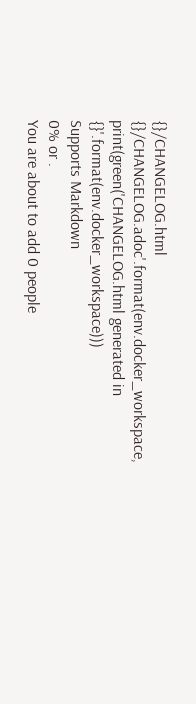{}/CHANGELOG.html {}/CHANGELOG.adoc'.format(env.docker_workspace,
print(green('CHANGELOG.html generated in {}'.format(env.docker_workspace)))
Supports Markdown
0% or .
You are about to add 0 people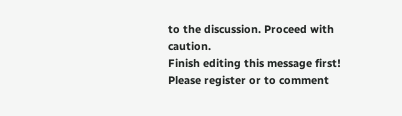to the discussion. Proceed with caution.
Finish editing this message first!
Please register or to comment